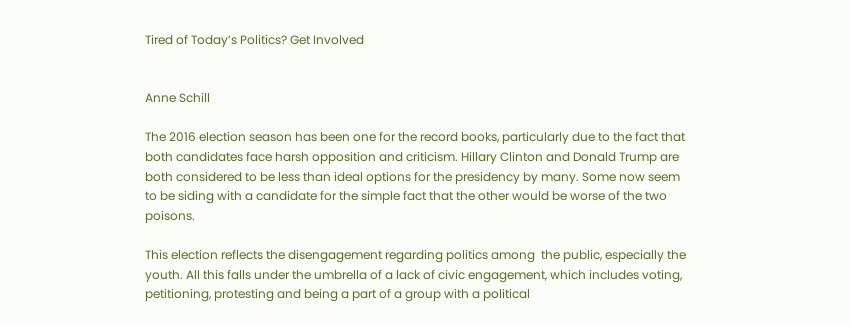Tired of Today’s Politics? Get Involved


Anne Schill

The 2016 election season has been one for the record books, particularly due to the fact that both candidates face harsh opposition and criticism. Hillary Clinton and Donald Trump are both considered to be less than ideal options for the presidency by many. Some now seem to be siding with a candidate for the simple fact that the other would be worse of the two poisons.

This election reflects the disengagement regarding politics among  the public, especially the youth. All this falls under the umbrella of a lack of civic engagement, which includes voting, petitioning, protesting and being a part of a group with a political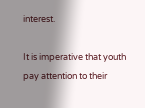interest.

It is imperative that youth pay attention to their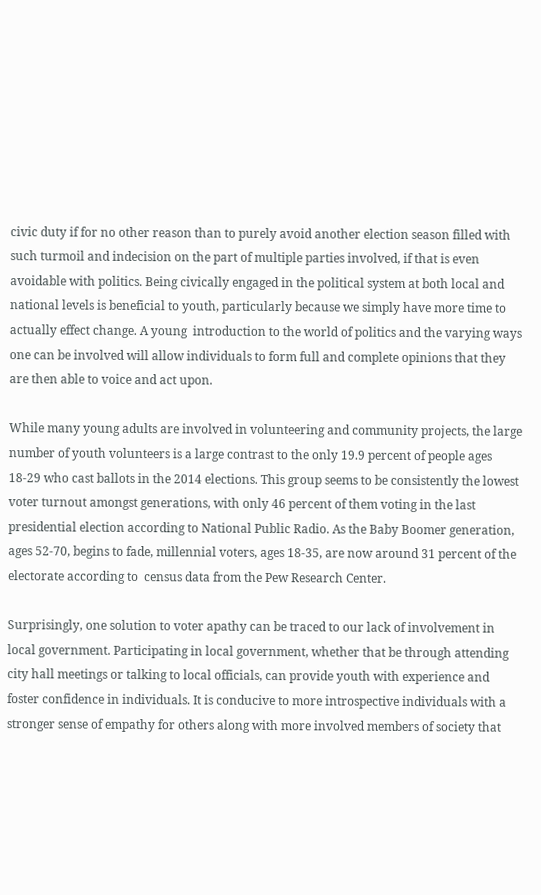civic duty if for no other reason than to purely avoid another election season filled with such turmoil and indecision on the part of multiple parties involved, if that is even avoidable with politics. Being civically engaged in the political system at both local and national levels is beneficial to youth, particularly because we simply have more time to actually effect change. A young  introduction to the world of politics and the varying ways one can be involved will allow individuals to form full and complete opinions that they are then able to voice and act upon.

While many young adults are involved in volunteering and community projects, the large number of youth volunteers is a large contrast to the only 19.9 percent of people ages 18-29 who cast ballots in the 2014 elections. This group seems to be consistently the lowest voter turnout amongst generations, with only 46 percent of them voting in the last presidential election according to National Public Radio. As the Baby Boomer generation, ages 52-70, begins to fade, millennial voters, ages 18-35, are now around 31 percent of the electorate according to  census data from the Pew Research Center.

Surprisingly, one solution to voter apathy can be traced to our lack of involvement in local government. Participating in local government, whether that be through attending city hall meetings or talking to local officials, can provide youth with experience and foster confidence in individuals. It is conducive to more introspective individuals with a stronger sense of empathy for others along with more involved members of society that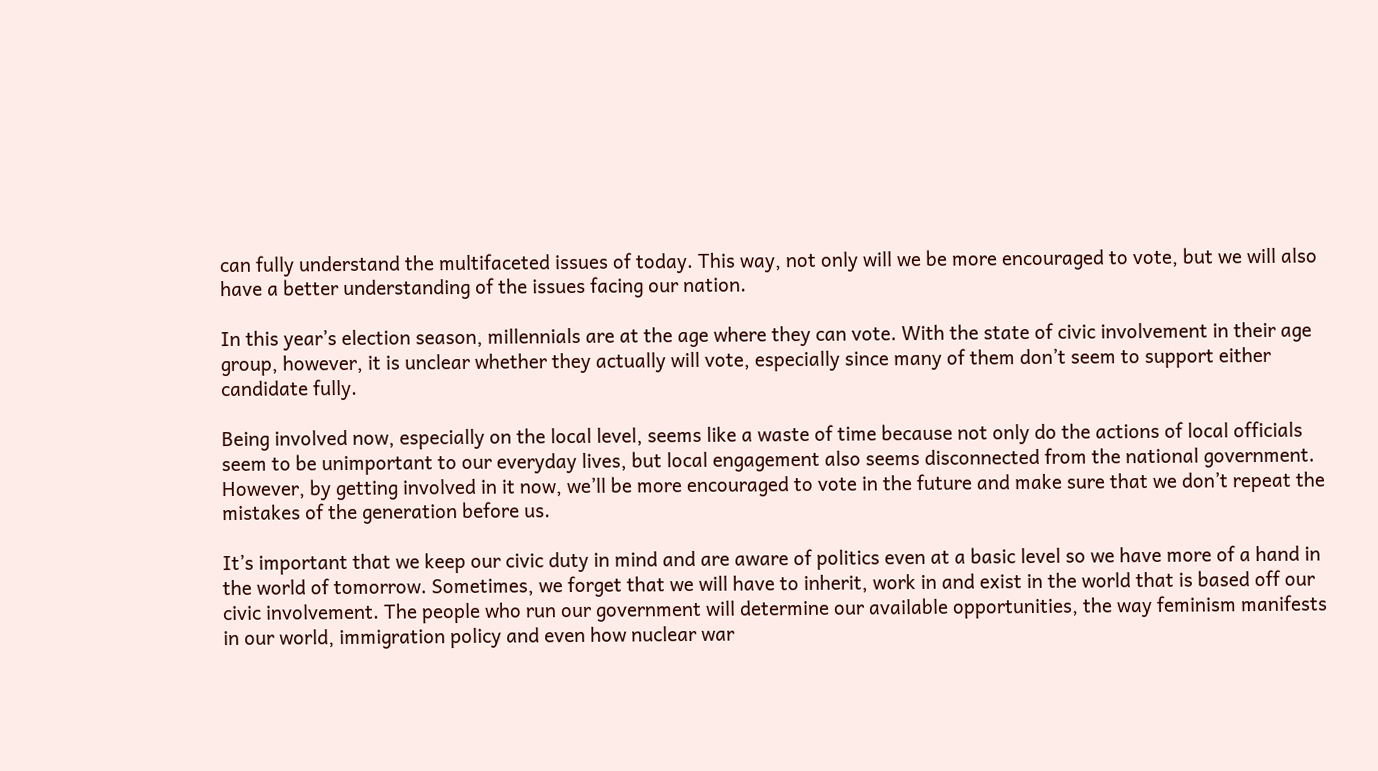can fully understand the multifaceted issues of today. This way, not only will we be more encouraged to vote, but we will also have a better understanding of the issues facing our nation.

In this year’s election season, millennials are at the age where they can vote. With the state of civic involvement in their age group, however, it is unclear whether they actually will vote, especially since many of them don’t seem to support either candidate fully.

Being involved now, especially on the local level, seems like a waste of time because not only do the actions of local officials seem to be unimportant to our everyday lives, but local engagement also seems disconnected from the national government. However, by getting involved in it now, we’ll be more encouraged to vote in the future and make sure that we don’t repeat the mistakes of the generation before us.

It’s important that we keep our civic duty in mind and are aware of politics even at a basic level so we have more of a hand in the world of tomorrow. Sometimes, we forget that we will have to inherit, work in and exist in the world that is based off our civic involvement. The people who run our government will determine our available opportunities, the way feminism manifests in our world, immigration policy and even how nuclear war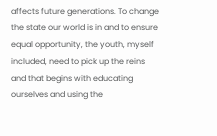affects future generations. To change the state our world is in and to ensure equal opportunity, the youth, myself included, need to pick up the reins and that begins with educating ourselves and using the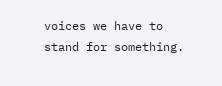voices we have to stand for something.